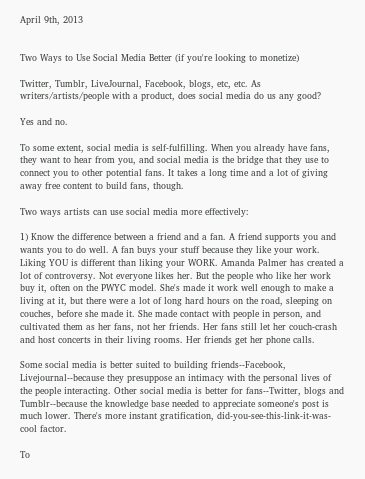April 9th, 2013


Two Ways to Use Social Media Better (if you're looking to monetize)

Twitter, Tumblr, LiveJournal, Facebook, blogs, etc, etc. As writers/artists/people with a product, does social media do us any good?

Yes and no.

To some extent, social media is self-fulfilling. When you already have fans, they want to hear from you, and social media is the bridge that they use to connect you to other potential fans. It takes a long time and a lot of giving away free content to build fans, though.

Two ways artists can use social media more effectively:

1) Know the difference between a friend and a fan. A friend supports you and wants you to do well. A fan buys your stuff because they like your work. Liking YOU is different than liking your WORK. Amanda Palmer has created a lot of controversy. Not everyone likes her. But the people who like her work buy it, often on the PWYC model. She's made it work well enough to make a living at it, but there were a lot of long hard hours on the road, sleeping on couches, before she made it. She made contact with people in person, and cultivated them as her fans, not her friends. Her fans still let her couch-crash and host concerts in their living rooms. Her friends get her phone calls.

Some social media is better suited to building friends--Facebook, Livejournal--because they presuppose an intimacy with the personal lives of the people interacting. Other social media is better for fans--Twitter, blogs and Tumblr--because the knowledge base needed to appreciate someone's post is much lower. There's more instant gratification, did-you-see-this-link-it-was-cool factor.

To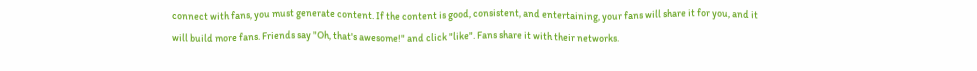connect with fans, you must generate content. If the content is good, consistent, and entertaining, your fans will share it for you, and it will build more fans. Friends say "Oh, that's awesome!" and click "like". Fans share it with their networks.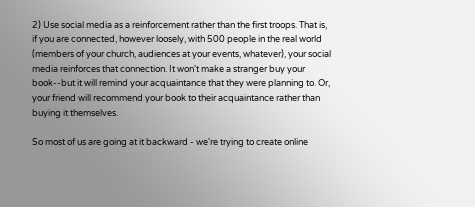2) Use social media as a reinforcement rather than the first troops. That is, if you are connected, however loosely, with 500 people in the real world (members of your church, audiences at your events, whatever), your social media reinforces that connection. It won't make a stranger buy your book--but it will remind your acquaintance that they were planning to. Or, your friend will recommend your book to their acquaintance rather than buying it themselves.

So most of us are going at it backward - we're trying to create online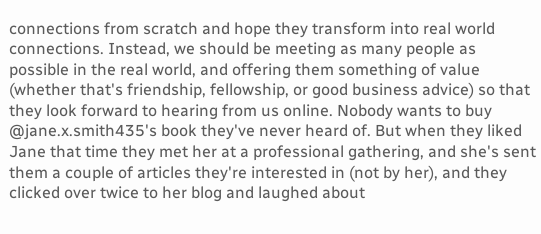connections from scratch and hope they transform into real world connections. Instead, we should be meeting as many people as possible in the real world, and offering them something of value (whether that's friendship, fellowship, or good business advice) so that they look forward to hearing from us online. Nobody wants to buy @jane.x.smith435's book they've never heard of. But when they liked Jane that time they met her at a professional gathering, and she's sent them a couple of articles they're interested in (not by her), and they clicked over twice to her blog and laughed about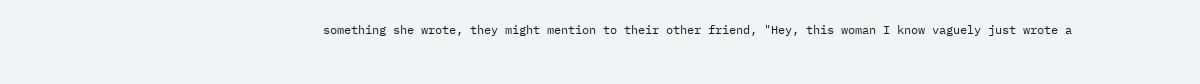something she wrote, they might mention to their other friend, "Hey, this woman I know vaguely just wrote a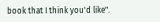book that I think you'd like".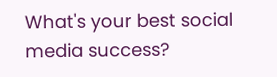What's your best social media success?